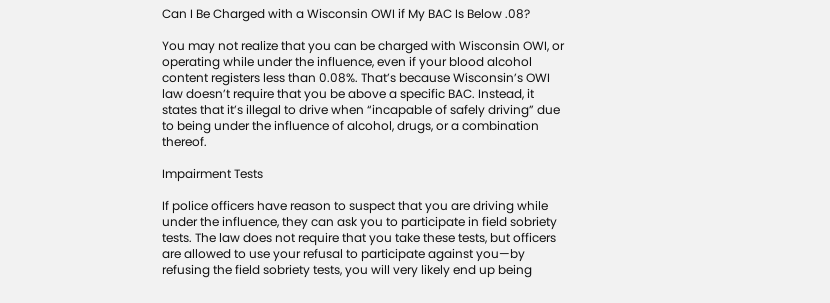Can I Be Charged with a Wisconsin OWI if My BAC Is Below .08?

You may not realize that you can be charged with Wisconsin OWI, or operating while under the influence, even if your blood alcohol content registers less than 0.08%. That’s because Wisconsin’s OWI law doesn’t require that you be above a specific BAC. Instead, it states that it’s illegal to drive when “incapable of safely driving” due to being under the influence of alcohol, drugs, or a combination thereof.

Impairment Tests

If police officers have reason to suspect that you are driving while under the influence, they can ask you to participate in field sobriety tests. The law does not require that you take these tests, but officers are allowed to use your refusal to participate against you—by refusing the field sobriety tests, you will very likely end up being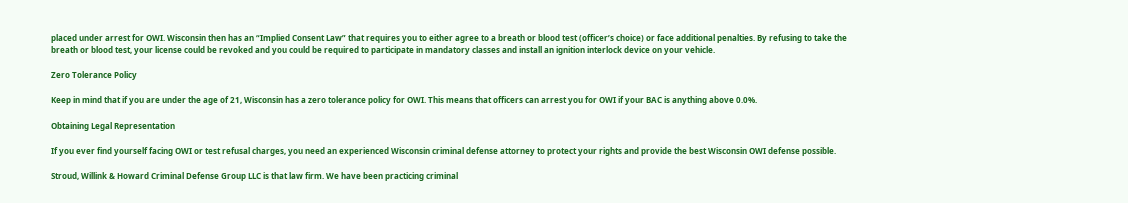placed under arrest for OWI. Wisconsin then has an “Implied Consent Law” that requires you to either agree to a breath or blood test (officer’s choice) or face additional penalties. By refusing to take the breath or blood test, your license could be revoked and you could be required to participate in mandatory classes and install an ignition interlock device on your vehicle.

Zero Tolerance Policy

Keep in mind that if you are under the age of 21, Wisconsin has a zero tolerance policy for OWI. This means that officers can arrest you for OWI if your BAC is anything above 0.0%.

Obtaining Legal Representation

If you ever find yourself facing OWI or test refusal charges, you need an experienced Wisconsin criminal defense attorney to protect your rights and provide the best Wisconsin OWI defense possible.

Stroud, Willink & Howard Criminal Defense Group LLC is that law firm. We have been practicing criminal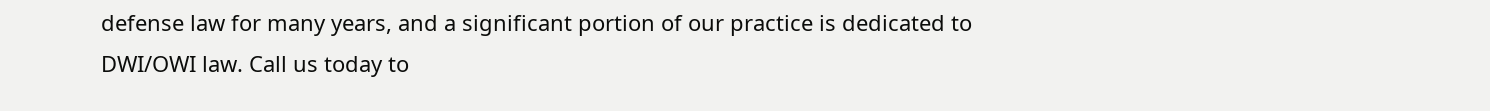defense law for many years, and a significant portion of our practice is dedicated to DWI/OWI law. Call us today to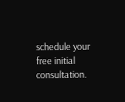schedule your free initial consultation.